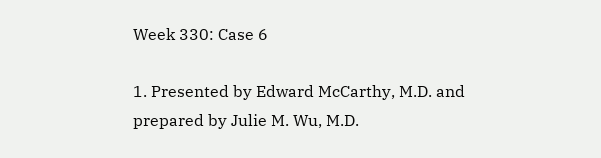Week 330: Case 6

1. Presented by Edward McCarthy, M.D. and prepared by Julie M. Wu, M.D.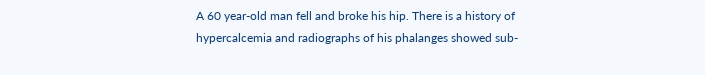A 60 year-old man fell and broke his hip. There is a history of hypercalcemia and radiographs of his phalanges showed sub-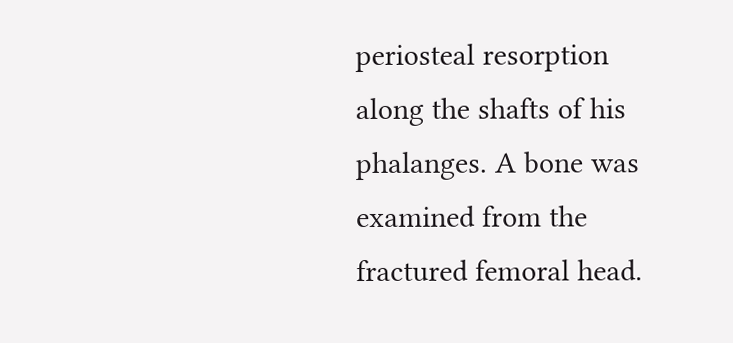periosteal resorption along the shafts of his phalanges. A bone was examined from the fractured femoral head.